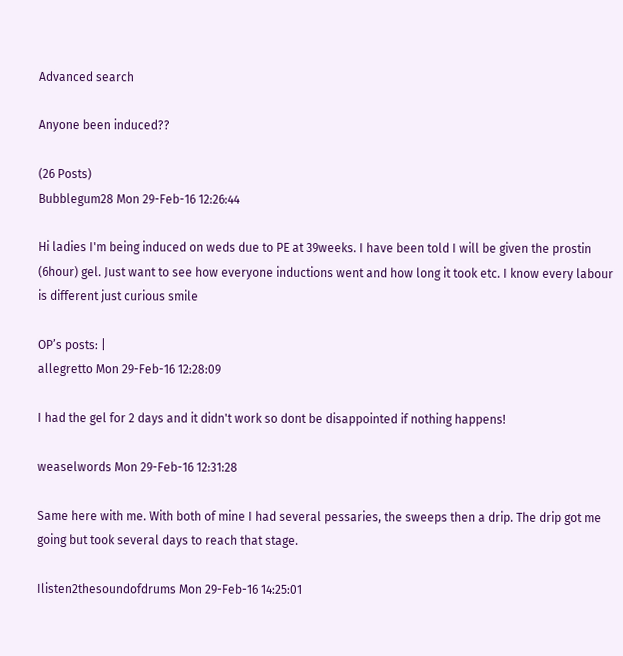Advanced search

Anyone been induced??

(26 Posts)
Bubblegum28 Mon 29-Feb-16 12:26:44

Hi ladies I'm being induced on weds due to PE at 39weeks. I have been told I will be given the prostin (6hour) gel. Just want to see how everyone inductions went and how long it took etc. I know every labour is different just curious smile

OP’s posts: |
allegretto Mon 29-Feb-16 12:28:09

I had the gel for 2 days and it didn't work so dont be disappointed if nothing happens!

weaselwords Mon 29-Feb-16 12:31:28

Same here with me. With both of mine I had several pessaries, the sweeps then a drip. The drip got me going but took several days to reach that stage.

Ilisten2thesoundofdrums Mon 29-Feb-16 14:25:01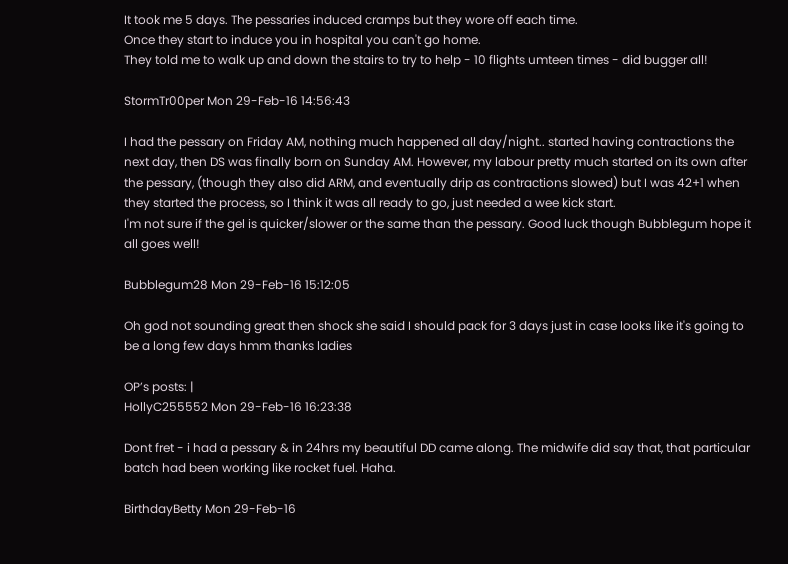It took me 5 days. The pessaries induced cramps but they wore off each time.
Once they start to induce you in hospital you can't go home.
They told me to walk up and down the stairs to try to help - 10 flights umteen times - did bugger all!

StormTr00per Mon 29-Feb-16 14:56:43

I had the pessary on Friday AM, nothing much happened all day/night.. started having contractions the next day, then DS was finally born on Sunday AM. However, my labour pretty much started on its own after the pessary, (though they also did ARM, and eventually drip as contractions slowed) but I was 42+1 when they started the process, so I think it was all ready to go, just needed a wee kick start.
I'm not sure if the gel is quicker/slower or the same than the pessary. Good luck though Bubblegum hope it all goes well!

Bubblegum28 Mon 29-Feb-16 15:12:05

Oh god not sounding great then shock she said I should pack for 3 days just in case looks like it's going to be a long few days hmm thanks ladies

OP’s posts: |
HollyC255552 Mon 29-Feb-16 16:23:38

Dont fret - i had a pessary & in 24hrs my beautiful DD came along. The midwife did say that, that particular batch had been working like rocket fuel. Haha.

BirthdayBetty Mon 29-Feb-16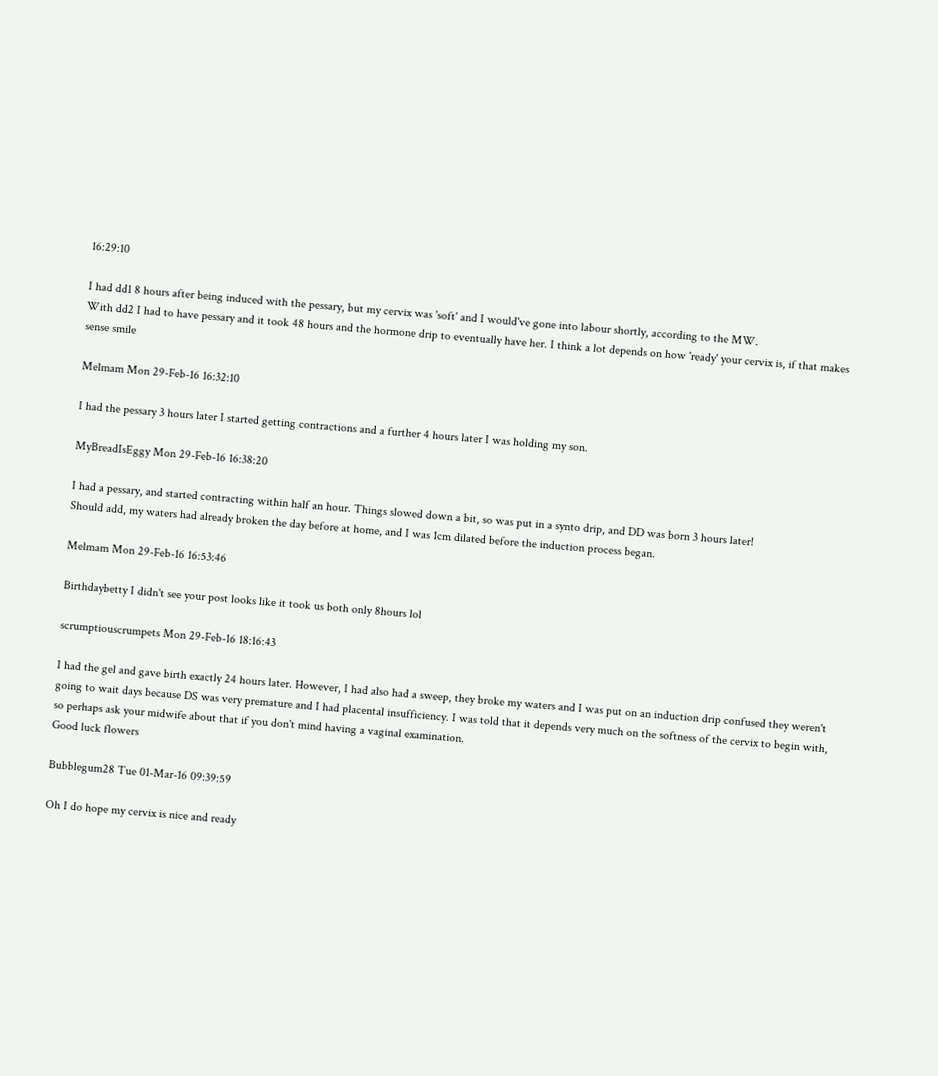16:29:10

I had dd1 8 hours after being induced with the pessary, but my cervix was 'soft' and I would've gone into labour shortly, according to the MW.
With dd2 I had to have pessary and it took 48 hours and the hormone drip to eventually have her. I think a lot depends on how 'ready' your cervix is, if that makes sense smile

Melmam Mon 29-Feb-16 16:32:10

I had the pessary 3 hours later I started getting contractions and a further 4 hours later I was holding my son.

MyBreadIsEggy Mon 29-Feb-16 16:38:20

I had a pessary, and started contracting within half an hour. Things slowed down a bit, so was put in a synto drip, and DD was born 3 hours later!
Should add, my waters had already broken the day before at home, and I was 1cm dilated before the induction process began.

Melmam Mon 29-Feb-16 16:53:46

Birthdaybetty I didn't see your post looks like it took us both only 8hours lol

scrumptiouscrumpets Mon 29-Feb-16 18:16:43

I had the gel and gave birth exactly 24 hours later. However, I had also had a sweep, they broke my waters and I was put on an induction drip confused they weren't going to wait days because DS was very premature and I had placental insufficiency. I was told that it depends very much on the softness of the cervix to begin with, so perhaps ask your midwife about that if you don't mind having a vaginal examination.
Good luck flowers

Bubblegum28 Tue 01-Mar-16 09:39:59

Oh I do hope my cervix is nice and ready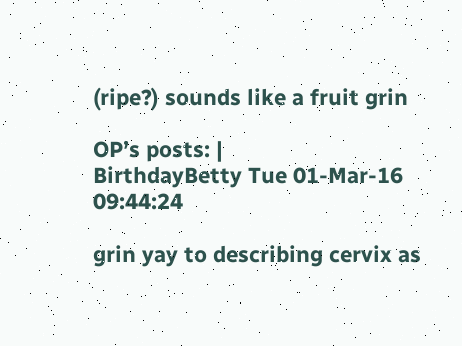(ripe?) sounds like a fruit grin

OP’s posts: |
BirthdayBetty Tue 01-Mar-16 09:44:24

grin yay to describing cervix as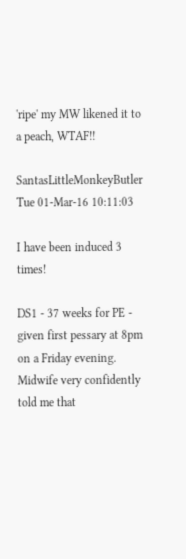'ripe' my MW likened it to a peach, WTAF!!

SantasLittleMonkeyButler Tue 01-Mar-16 10:11:03

I have been induced 3 times!

DS1 - 37 weeks for PE - given first pessary at 8pm on a Friday evening. Midwife very confidently told me that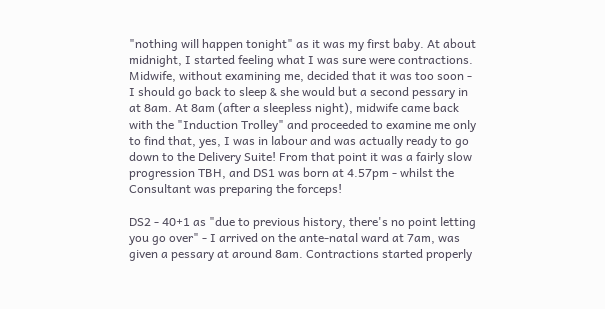"nothing will happen tonight" as it was my first baby. At about midnight, I started feeling what I was sure were contractions. Midwife, without examining me, decided that it was too soon - I should go back to sleep & she would but a second pessary in at 8am. At 8am (after a sleepless night), midwife came back with the "Induction Trolley" and proceeded to examine me only to find that, yes, I was in labour and was actually ready to go down to the Delivery Suite! From that point it was a fairly slow progression TBH, and DS1 was born at 4.57pm - whilst the Consultant was preparing the forceps!

DS2 - 40+1 as "due to previous history, there's no point letting you go over" - I arrived on the ante-natal ward at 7am, was given a pessary at around 8am. Contractions started properly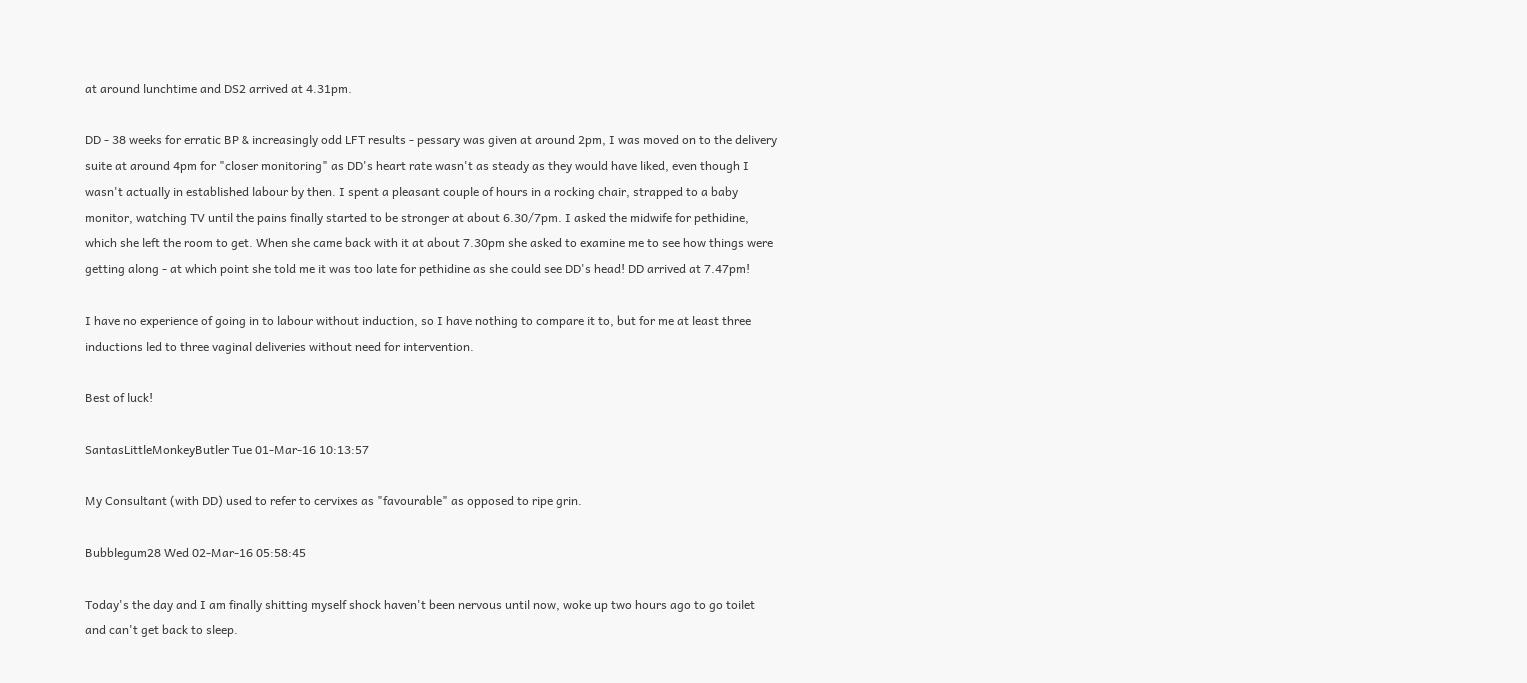at around lunchtime and DS2 arrived at 4.31pm.

DD - 38 weeks for erratic BP & increasingly odd LFT results - pessary was given at around 2pm, I was moved on to the delivery suite at around 4pm for "closer monitoring" as DD's heart rate wasn't as steady as they would have liked, even though I wasn't actually in established labour by then. I spent a pleasant couple of hours in a rocking chair, strapped to a baby monitor, watching TV until the pains finally started to be stronger at about 6.30/7pm. I asked the midwife for pethidine, which she left the room to get. When she came back with it at about 7.30pm she asked to examine me to see how things were getting along - at which point she told me it was too late for pethidine as she could see DD's head! DD arrived at 7.47pm!

I have no experience of going in to labour without induction, so I have nothing to compare it to, but for me at least three inductions led to three vaginal deliveries without need for intervention.

Best of luck!

SantasLittleMonkeyButler Tue 01-Mar-16 10:13:57

My Consultant (with DD) used to refer to cervixes as "favourable" as opposed to ripe grin.

Bubblegum28 Wed 02-Mar-16 05:58:45

Today's the day and I am finally shitting myself shock haven't been nervous until now, woke up two hours ago to go toilet and can't get back to sleep.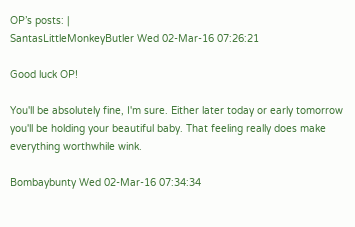OP’s posts: |
SantasLittleMonkeyButler Wed 02-Mar-16 07:26:21

Good luck OP!

You'll be absolutely fine, I'm sure. Either later today or early tomorrow you'll be holding your beautiful baby. That feeling really does make everything worthwhile wink.

Bombaybunty Wed 02-Mar-16 07:34:34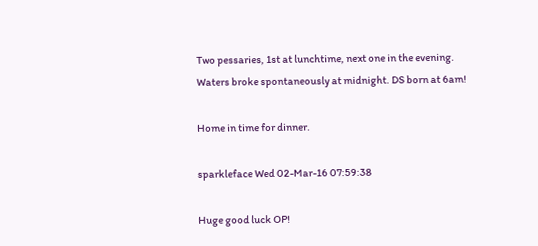Two pessaries, 1st at lunchtime, next one in the evening.
Waters broke spontaneously at midnight. DS born at 6am!

Home in time for dinner.

sparkleface Wed 02-Mar-16 07:59:38

Huge good luck OP!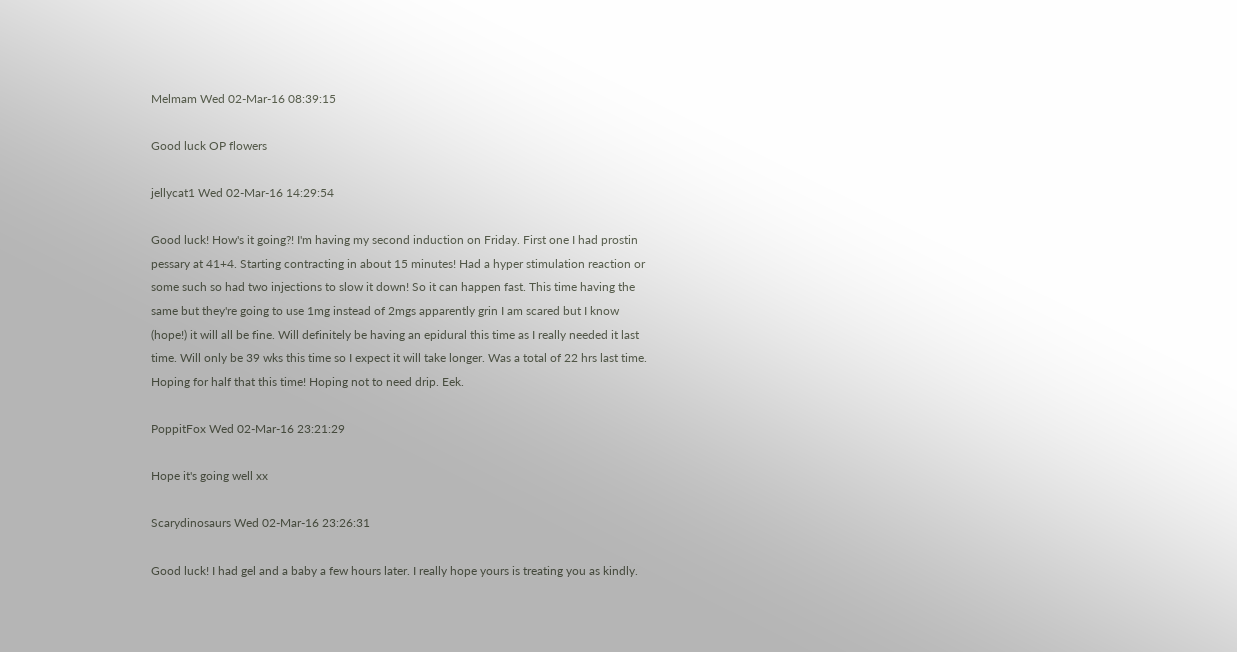Melmam Wed 02-Mar-16 08:39:15

Good luck OP flowers

jellycat1 Wed 02-Mar-16 14:29:54

Good luck! How's it going?! I'm having my second induction on Friday. First one I had prostin pessary at 41+4. Starting contracting in about 15 minutes! Had a hyper stimulation reaction or some such so had two injections to slow it down! So it can happen fast. This time having the same but they're going to use 1mg instead of 2mgs apparently grin I am scared but I know (hope!) it will all be fine. Will definitely be having an epidural this time as I really needed it last time. Will only be 39 wks this time so I expect it will take longer. Was a total of 22 hrs last time. Hoping for half that this time! Hoping not to need drip. Eek.

PoppitFox Wed 02-Mar-16 23:21:29

Hope it's going well xx

Scarydinosaurs Wed 02-Mar-16 23:26:31

Good luck! I had gel and a baby a few hours later. I really hope yours is treating you as kindly.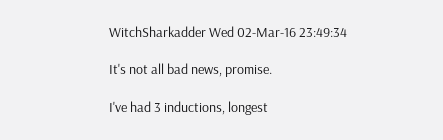WitchSharkadder Wed 02-Mar-16 23:49:34

It's not all bad news, promise.

I've had 3 inductions, longest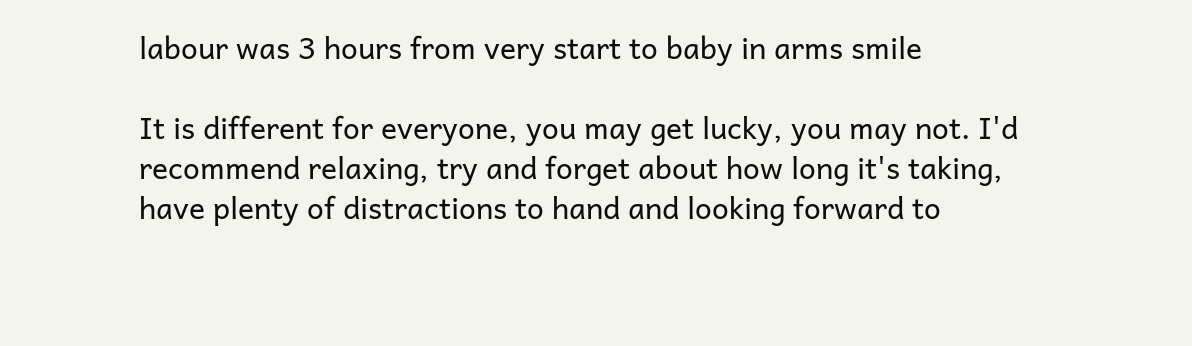labour was 3 hours from very start to baby in arms smile

It is different for everyone, you may get lucky, you may not. I'd recommend relaxing, try and forget about how long it's taking, have plenty of distractions to hand and looking forward to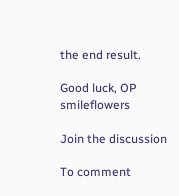the end result.

Good luck, OP smileflowers

Join the discussion

To comment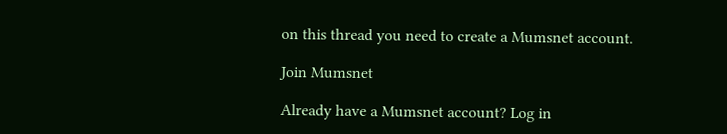on this thread you need to create a Mumsnet account.

Join Mumsnet

Already have a Mumsnet account? Log in